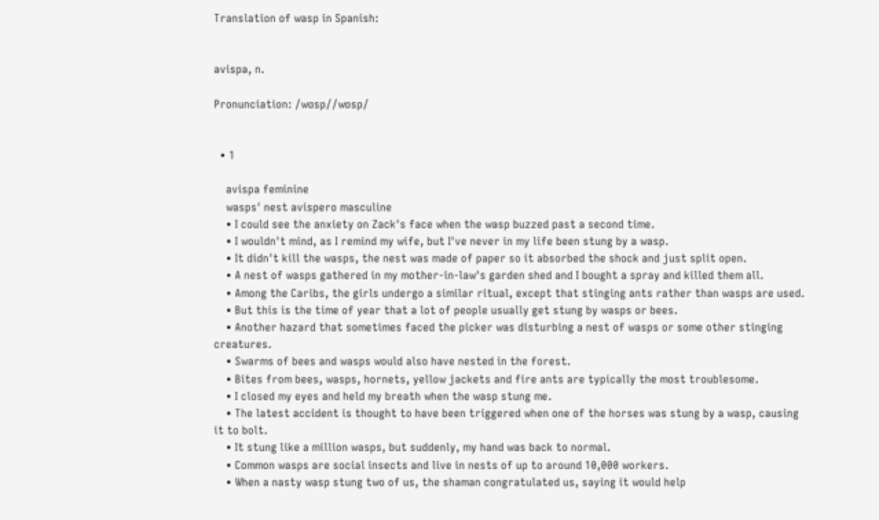Translation of wasp in Spanish:


avispa, n.

Pronunciation: /wɑsp//wɒsp/


  • 1

    avispa feminine
    wasps' nest avispero masculine
    • I could see the anxiety on Zack's face when the wasp buzzed past a second time.
    • I wouldn't mind, as I remind my wife, but I've never in my life been stung by a wasp.
    • It didn't kill the wasps, the nest was made of paper so it absorbed the shock and just split open.
    • A nest of wasps gathered in my mother-in-law's garden shed and I bought a spray and killed them all.
    • Among the Caribs, the girls undergo a similar ritual, except that stinging ants rather than wasps are used.
    • But this is the time of year that a lot of people usually get stung by wasps or bees.
    • Another hazard that sometimes faced the picker was disturbing a nest of wasps or some other stinging creatures.
    • Swarms of bees and wasps would also have nested in the forest.
    • Bites from bees, wasps, hornets, yellow jackets and fire ants are typically the most troublesome.
    • I closed my eyes and held my breath when the wasp stung me.
    • The latest accident is thought to have been triggered when one of the horses was stung by a wasp, causing it to bolt.
    • It stung like a million wasps, but suddenly, my hand was back to normal.
    • Common wasps are social insects and live in nests of up to around 10,000 workers.
    • When a nasty wasp stung two of us, the shaman congratulated us, saying it would help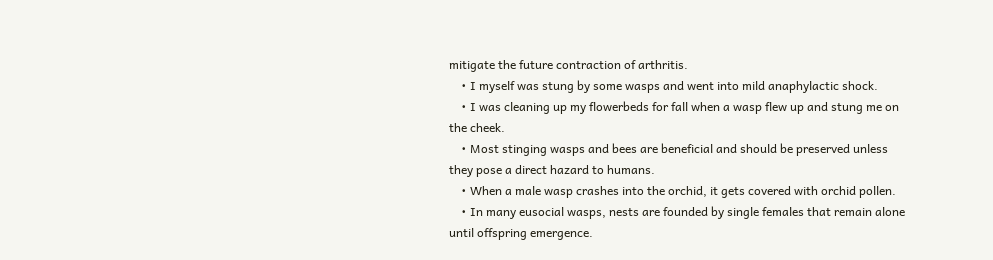mitigate the future contraction of arthritis.
    • I myself was stung by some wasps and went into mild anaphylactic shock.
    • I was cleaning up my flowerbeds for fall when a wasp flew up and stung me on the cheek.
    • Most stinging wasps and bees are beneficial and should be preserved unless they pose a direct hazard to humans.
    • When a male wasp crashes into the orchid, it gets covered with orchid pollen.
    • In many eusocial wasps, nests are founded by single females that remain alone until offspring emergence.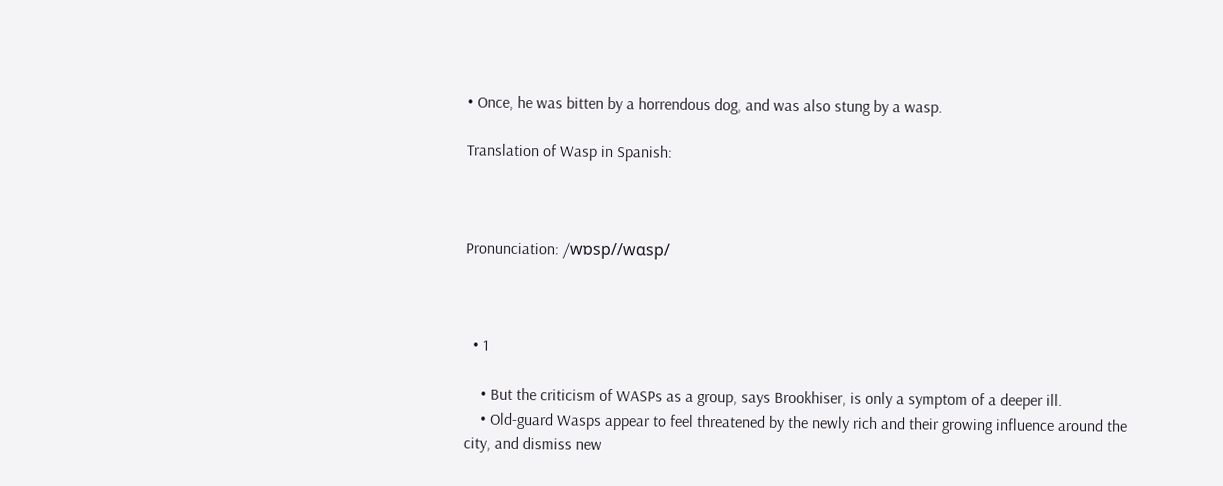• Once, he was bitten by a horrendous dog, and was also stung by a wasp.

Translation of Wasp in Spanish:



Pronunciation: /wɒsp//wɑsp/



  • 1

    • But the criticism of WASPs as a group, says Brookhiser, is only a symptom of a deeper ill.
    • Old-guard Wasps appear to feel threatened by the newly rich and their growing influence around the city, and dismiss new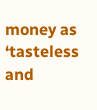money as ‘tasteless and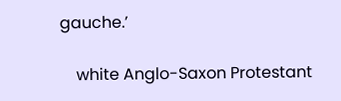gauche.’

    white Anglo-Saxon Protestant